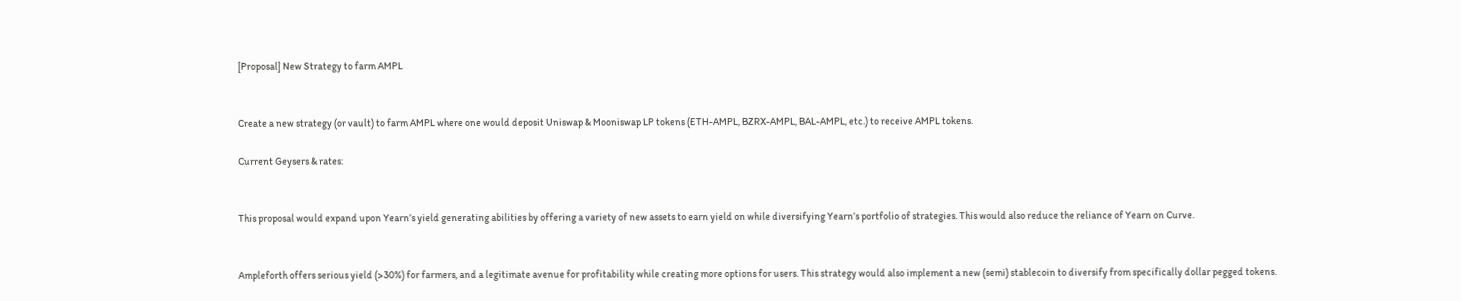[Proposal] New Strategy to farm AMPL


Create a new strategy (or vault) to farm AMPL where one would deposit Uniswap & Mooniswap LP tokens (ETH-AMPL, BZRX-AMPL, BAL-AMPL, etc.) to receive AMPL tokens.

Current Geysers & rates:


This proposal would expand upon Yearn’s yield generating abilities by offering a variety of new assets to earn yield on while diversifying Yearn’s portfolio of strategies. This would also reduce the reliance of Yearn on Curve.


Ampleforth offers serious yield (>30%) for farmers, and a legitimate avenue for profitability while creating more options for users. This strategy would also implement a new (semi) stablecoin to diversify from specifically dollar pegged tokens.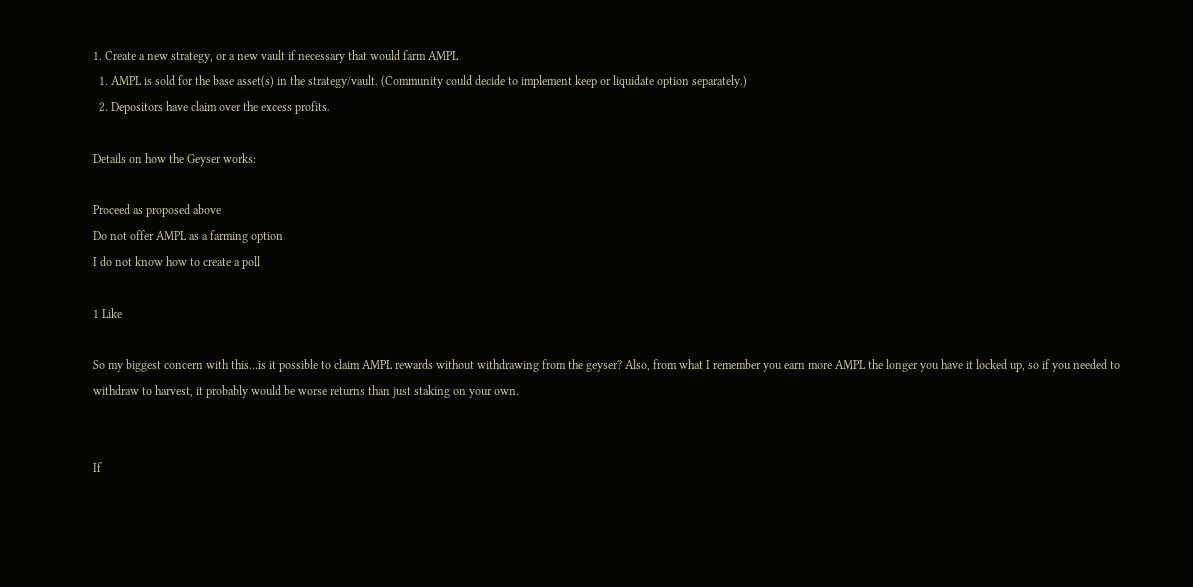1. Create a new strategy, or a new vault if necessary that would farm AMPL
  1. AMPL is sold for the base asset(s) in the strategy/vault. (Community could decide to implement keep or liquidate option separately.)
  2. Depositors have claim over the excess profits.

Details on how the Geyser works:

Proceed as proposed above
Do not offer AMPL as a farming option
I do not know how to create a poll

1 Like

So my biggest concern with this…is it possible to claim AMPL rewards without withdrawing from the geyser? Also, from what I remember you earn more AMPL the longer you have it locked up, so if you needed to withdraw to harvest, it probably would be worse returns than just staking on your own.


If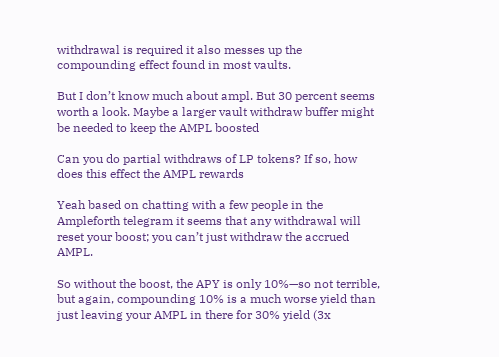withdrawal is required it also messes up the compounding effect found in most vaults.

But I don’t know much about ampl. But 30 percent seems worth a look. Maybe a larger vault withdraw buffer might be needed to keep the AMPL boosted

Can you do partial withdraws of LP tokens? If so, how does this effect the AMPL rewards

Yeah based on chatting with a few people in the Ampleforth telegram it seems that any withdrawal will reset your boost; you can’t just withdraw the accrued AMPL.

So without the boost, the APY is only 10%—so not terrible, but again, compounding 10% is a much worse yield than just leaving your AMPL in there for 30% yield (3x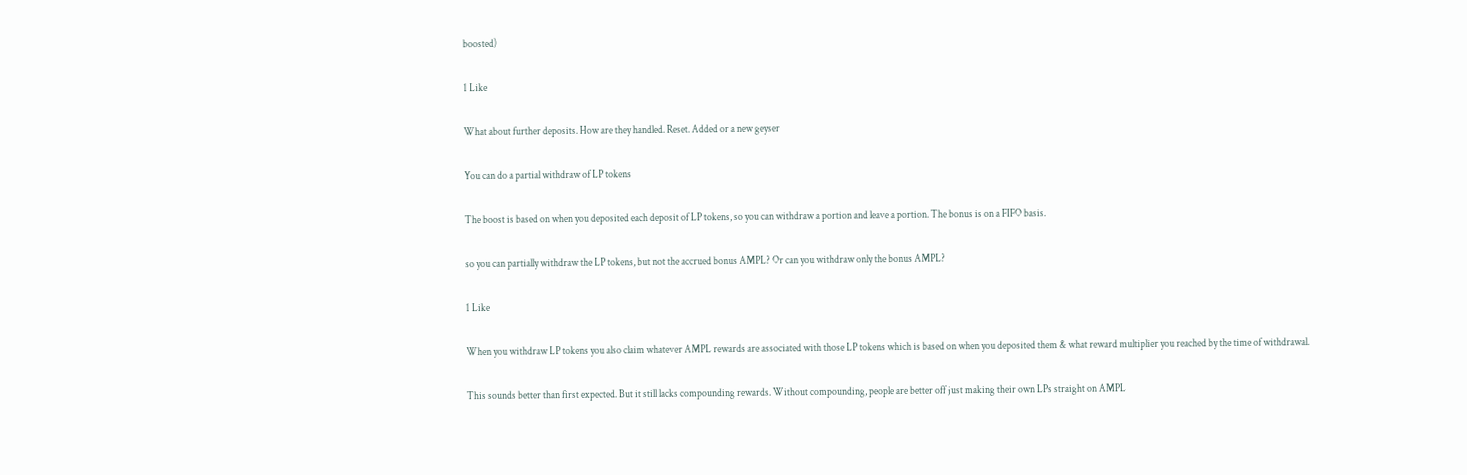boosted)

1 Like

What about further deposits. How are they handled. Reset. Added or a new geyser

You can do a partial withdraw of LP tokens

The boost is based on when you deposited each deposit of LP tokens, so you can withdraw a portion and leave a portion. The bonus is on a FIFO basis.

so you can partially withdraw the LP tokens, but not the accrued bonus AMPL? Or can you withdraw only the bonus AMPL?

1 Like

When you withdraw LP tokens you also claim whatever AMPL rewards are associated with those LP tokens which is based on when you deposited them & what reward multiplier you reached by the time of withdrawal.

This sounds better than first expected. But it still lacks compounding rewards. Without compounding, people are better off just making their own LPs straight on AMPL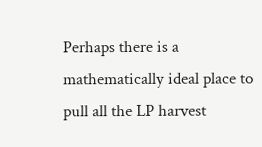Perhaps there is a mathematically ideal place to pull all the LP harvest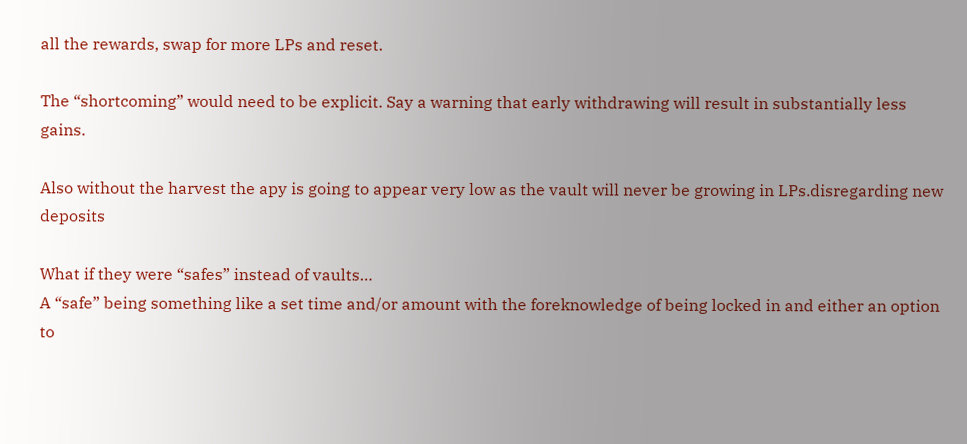all the rewards, swap for more LPs and reset.

The “shortcoming” would need to be explicit. Say a warning that early withdrawing will result in substantially less gains.

Also without the harvest the apy is going to appear very low as the vault will never be growing in LPs.disregarding new deposits

What if they were “safes” instead of vaults…
A “safe” being something like a set time and/or amount with the foreknowledge of being locked in and either an option to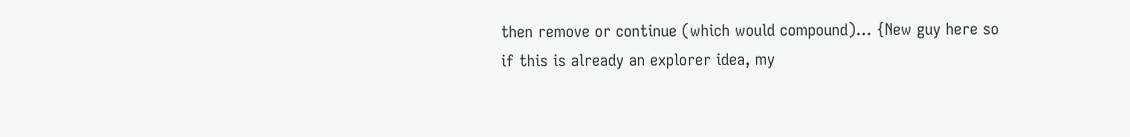then remove or continue (which would compound)… {New guy here so if this is already an explorer idea, my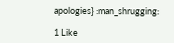apologies} :man_shrugging:

1 Like